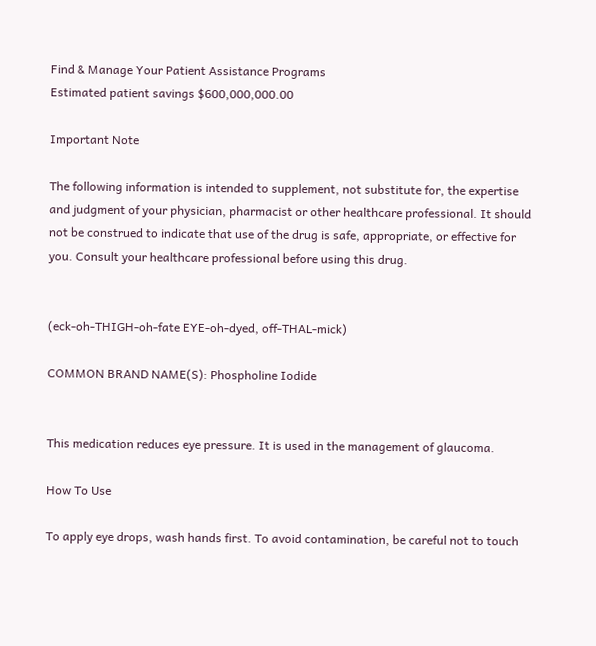Find & Manage Your Patient Assistance Programs
Estimated patient savings $600,000,000.00

Important Note

The following information is intended to supplement, not substitute for, the expertise and judgment of your physician, pharmacist or other healthcare professional. It should not be construed to indicate that use of the drug is safe, appropriate, or effective for you. Consult your healthcare professional before using this drug.


(eck-oh-THIGH-oh-fate EYE-oh-dyed, off-THAL-mick)

COMMON BRAND NAME(S): Phospholine Iodide


This medication reduces eye pressure. It is used in the management of glaucoma.

How To Use

To apply eye drops, wash hands first. To avoid contamination, be careful not to touch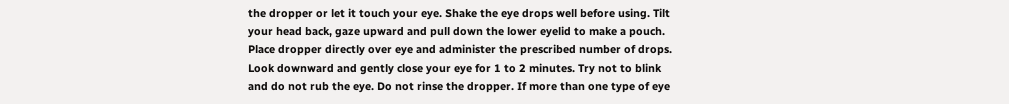the dropper or let it touch your eye. Shake the eye drops well before using. Tilt your head back, gaze upward and pull down the lower eyelid to make a pouch. Place dropper directly over eye and administer the prescribed number of drops. Look downward and gently close your eye for 1 to 2 minutes. Try not to blink and do not rub the eye. Do not rinse the dropper. If more than one type of eye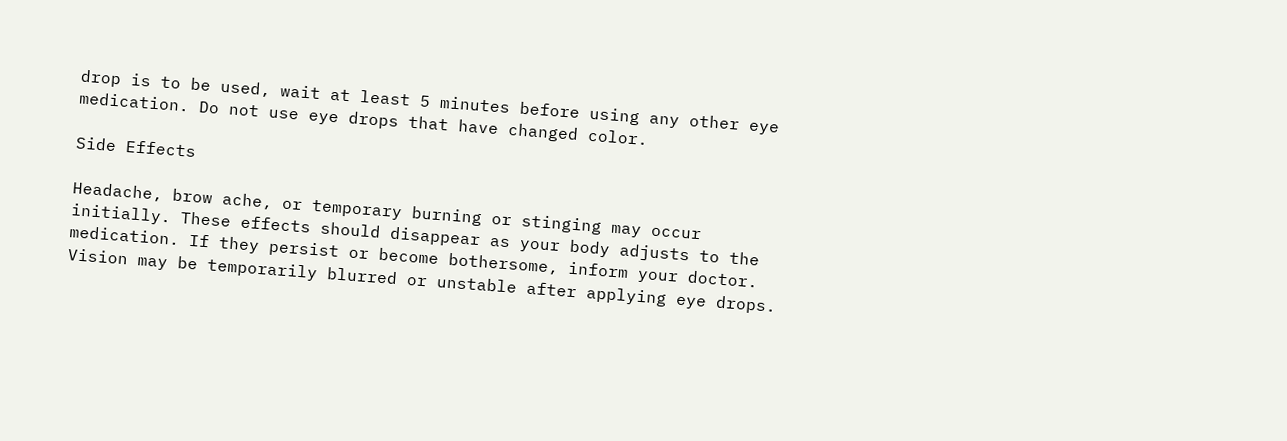drop is to be used, wait at least 5 minutes before using any other eye medication. Do not use eye drops that have changed color.

Side Effects

Headache, brow ache, or temporary burning or stinging may occur initially. These effects should disappear as your body adjusts to the medication. If they persist or become bothersome, inform your doctor. Vision may be temporarily blurred or unstable after applying eye drops.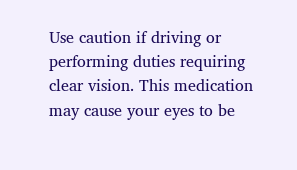Use caution if driving or performing duties requiring clear vision. This medication may cause your eyes to be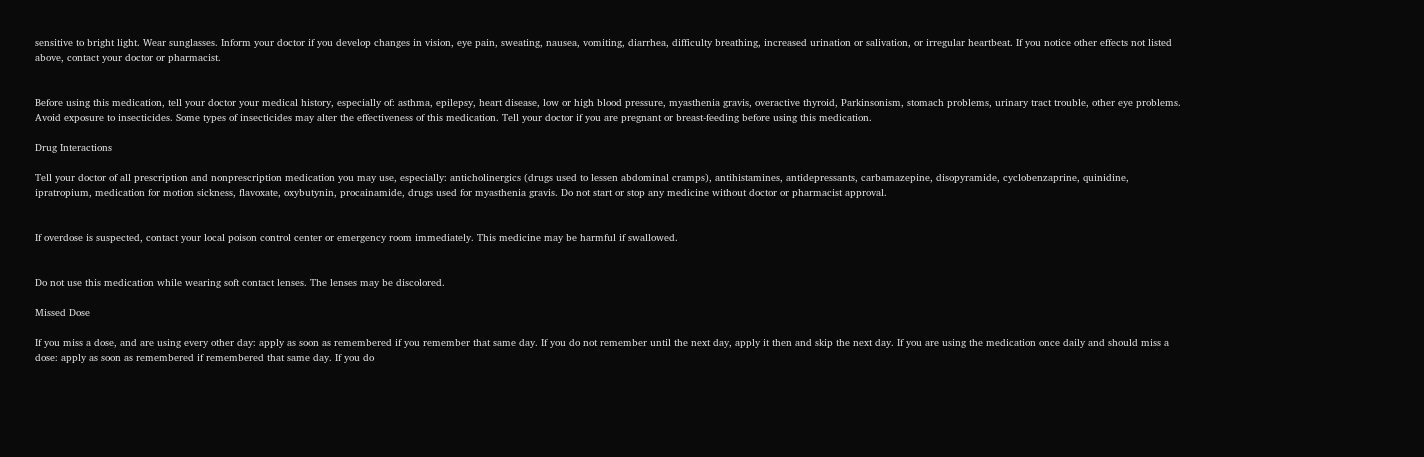sensitive to bright light. Wear sunglasses. Inform your doctor if you develop changes in vision, eye pain, sweating, nausea, vomiting, diarrhea, difficulty breathing, increased urination or salivation, or irregular heartbeat. If you notice other effects not listed above, contact your doctor or pharmacist.


Before using this medication, tell your doctor your medical history, especially of: asthma, epilepsy, heart disease, low or high blood pressure, myasthenia gravis, overactive thyroid, Parkinsonism, stomach problems, urinary tract trouble, other eye problems. Avoid exposure to insecticides. Some types of insecticides may alter the effectiveness of this medication. Tell your doctor if you are pregnant or breast-feeding before using this medication.

Drug Interactions

Tell your doctor of all prescription and nonprescription medication you may use, especially: anticholinergics (drugs used to lessen abdominal cramps), antihistamines, antidepressants, carbamazepine, disopyramide, cyclobenzaprine, quinidine, ipratropium, medication for motion sickness, flavoxate, oxybutynin, procainamide, drugs used for myasthenia gravis. Do not start or stop any medicine without doctor or pharmacist approval.


If overdose is suspected, contact your local poison control center or emergency room immediately. This medicine may be harmful if swallowed.


Do not use this medication while wearing soft contact lenses. The lenses may be discolored.

Missed Dose

If you miss a dose, and are using every other day: apply as soon as remembered if you remember that same day. If you do not remember until the next day, apply it then and skip the next day. If you are using the medication once daily and should miss a dose: apply as soon as remembered if remembered that same day. If you do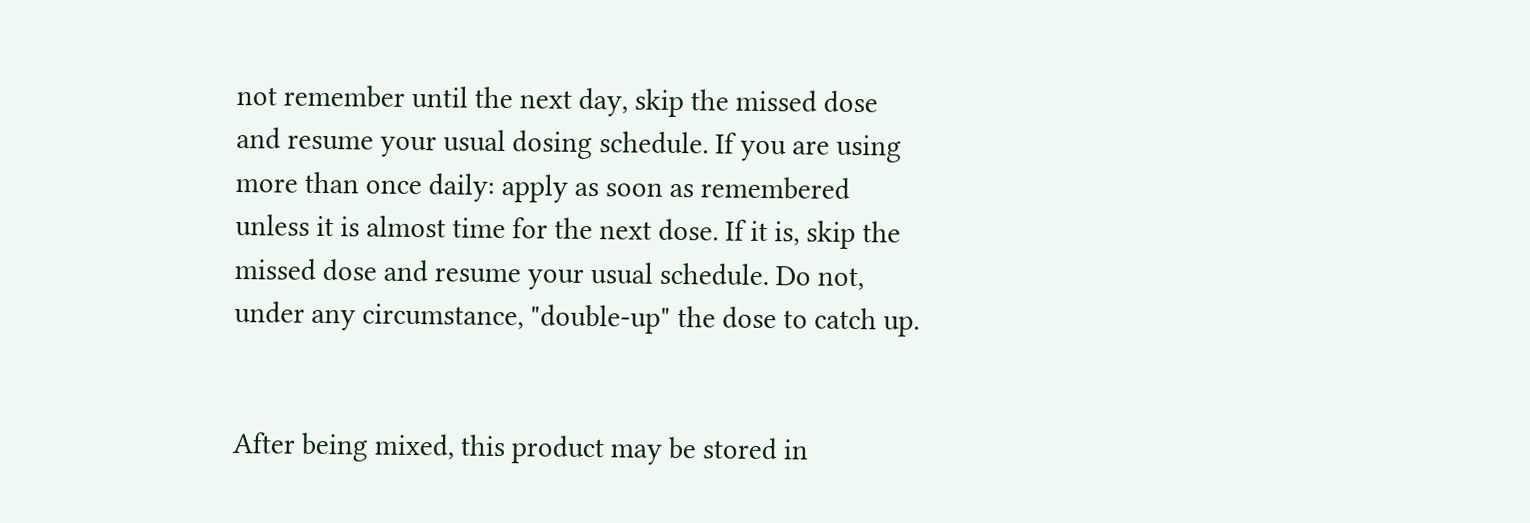not remember until the next day, skip the missed dose and resume your usual dosing schedule. If you are using more than once daily: apply as soon as remembered unless it is almost time for the next dose. If it is, skip the missed dose and resume your usual schedule. Do not, under any circumstance, "double-up" the dose to catch up.


After being mixed, this product may be stored in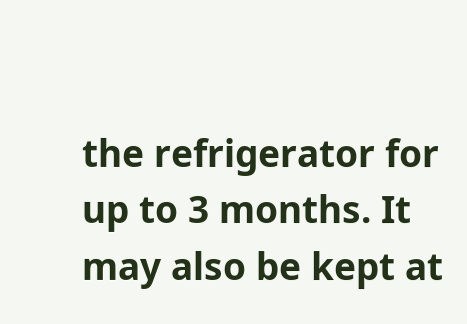the refrigerator for up to 3 months. It may also be kept at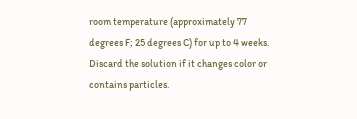room temperature (approximately 77 degrees F; 25 degrees C) for up to 4 weeks. Discard the solution if it changes color or contains particles.